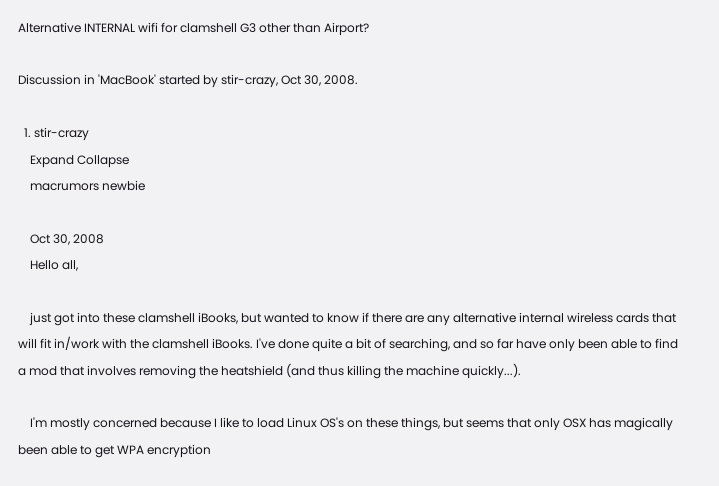Alternative INTERNAL wifi for clamshell G3 other than Airport?

Discussion in 'MacBook' started by stir-crazy, Oct 30, 2008.

  1. stir-crazy
    Expand Collapse
    macrumors newbie

    Oct 30, 2008
    Hello all,

    just got into these clamshell iBooks, but wanted to know if there are any alternative internal wireless cards that will fit in/work with the clamshell iBooks. I've done quite a bit of searching, and so far have only been able to find a mod that involves removing the heatshield (and thus killing the machine quickly...).

    I'm mostly concerned because I like to load Linux OS's on these things, but seems that only OSX has magically been able to get WPA encryption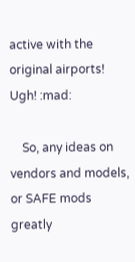active with the original airports! Ugh! :mad:

    So, any ideas on vendors and models, or SAFE mods greatly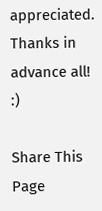appreciated. Thanks in advance all! :)

Share This Page